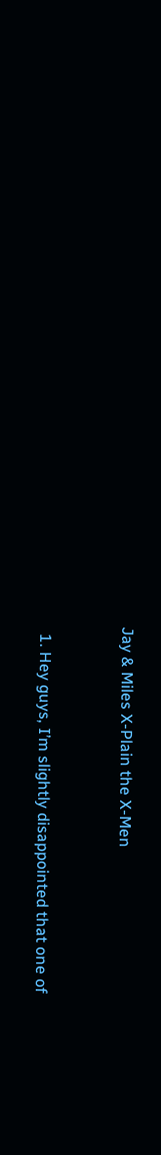Jay & Miles X-Plain the X-Men


  1. Hey guys, I’m slightly disappointed that one of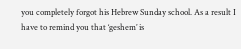you completely forgot his Hebrew Sunday school. As a result I have to remind you that ‘geshem’ is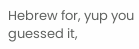Hebrew for, yup you guessed it,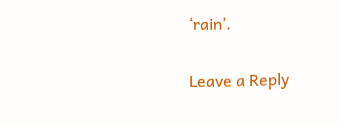‘rain’.

Leave a Reply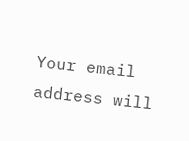Your email address will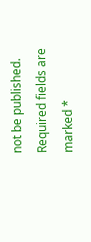not be published. Required fields are marked *